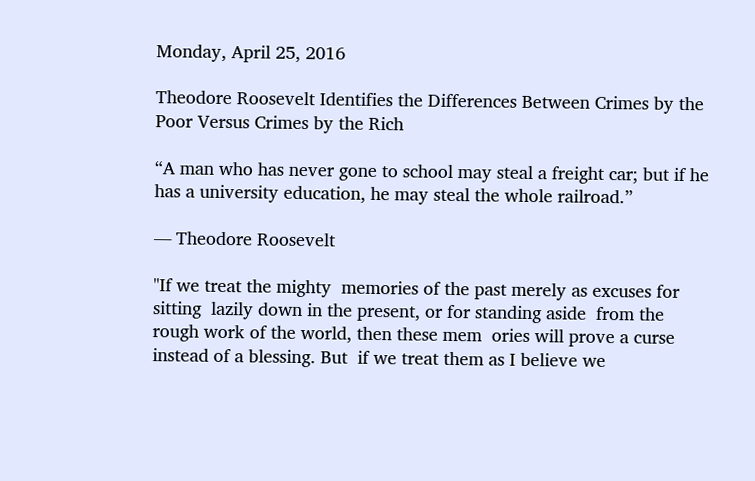Monday, April 25, 2016

Theodore Roosevelt Identifies the Differences Between Crimes by the Poor Versus Crimes by the Rich

“A man who has never gone to school may steal a freight car; but if he has a university education, he may steal the whole railroad.”

― Theodore Roosevelt

"If we treat the mighty  memories of the past merely as excuses for sitting  lazily down in the present, or for standing aside  from the rough work of the world, then these mem  ories will prove a curse instead of a blessing. But  if we treat them as I believe we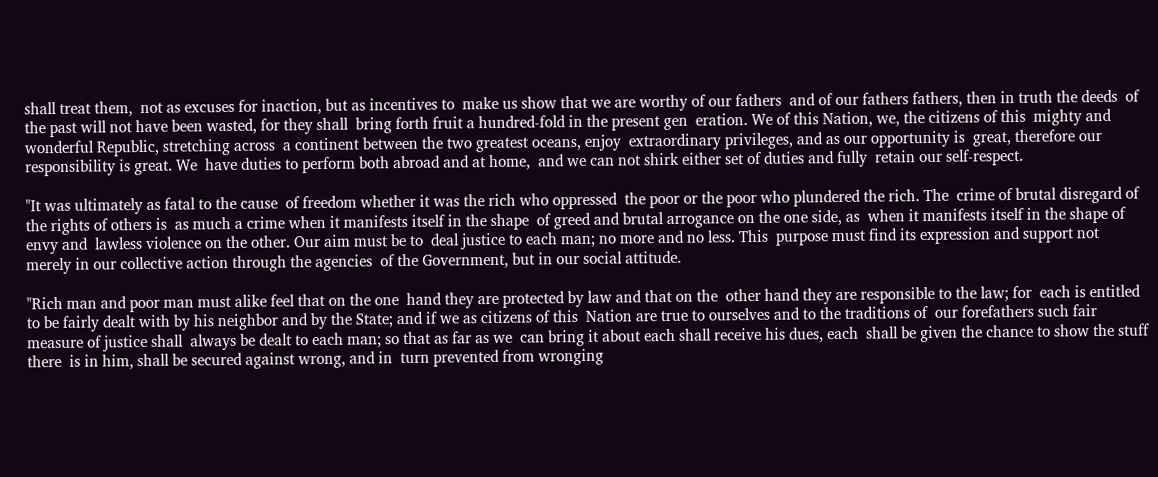shall treat them,  not as excuses for inaction, but as incentives to  make us show that we are worthy of our fathers  and of our fathers fathers, then in truth the deeds  of the past will not have been wasted, for they shall  bring forth fruit a hundred-fold in the present gen  eration. We of this Nation, we, the citizens of this  mighty and wonderful Republic, stretching across  a continent between the two greatest oceans, enjoy  extraordinary privileges, and as our opportunity is  great, therefore our responsibility is great. We  have duties to perform both abroad and at home,  and we can not shirk either set of duties and fully  retain our self-respect.

"It was ultimately as fatal to the cause  of freedom whether it was the rich who oppressed  the poor or the poor who plundered the rich. The  crime of brutal disregard of the rights of others is  as much a crime when it manifests itself in the shape  of greed and brutal arrogance on the one side, as  when it manifests itself in the shape of envy and  lawless violence on the other. Our aim must be to  deal justice to each man; no more and no less. This  purpose must find its expression and support not  merely in our collective action through the agencies  of the Government, but in our social attitude.

"Rich man and poor man must alike feel that on the one  hand they are protected by law and that on the  other hand they are responsible to the law; for  each is entitled to be fairly dealt with by his neighbor and by the State; and if we as citizens of this  Nation are true to ourselves and to the traditions of  our forefathers such fair measure of justice shall  always be dealt to each man; so that as far as we  can bring it about each shall receive his dues, each  shall be given the chance to show the stuff there  is in him, shall be secured against wrong, and in  turn prevented from wronging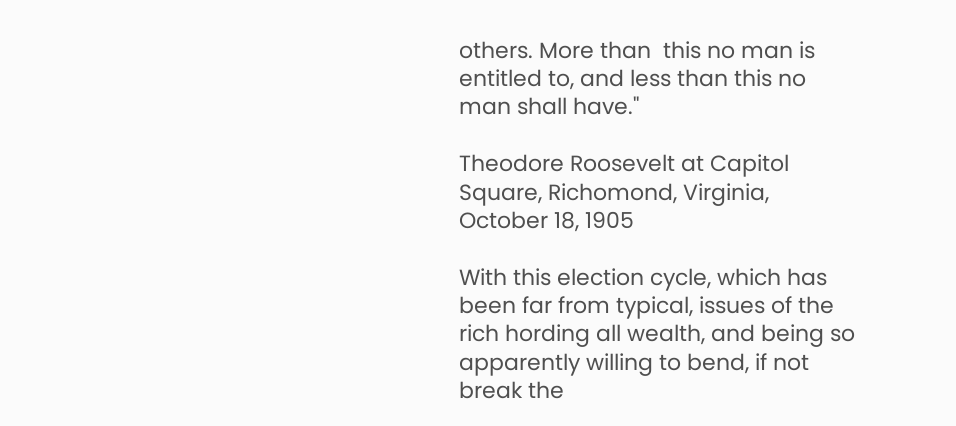others. More than  this no man is entitled to, and less than this no  man shall have."

Theodore Roosevelt at Capitol Square, Richomond, Virginia, October 18, 1905

With this election cycle, which has been far from typical, issues of the rich hording all wealth, and being so apparently willing to bend, if not break the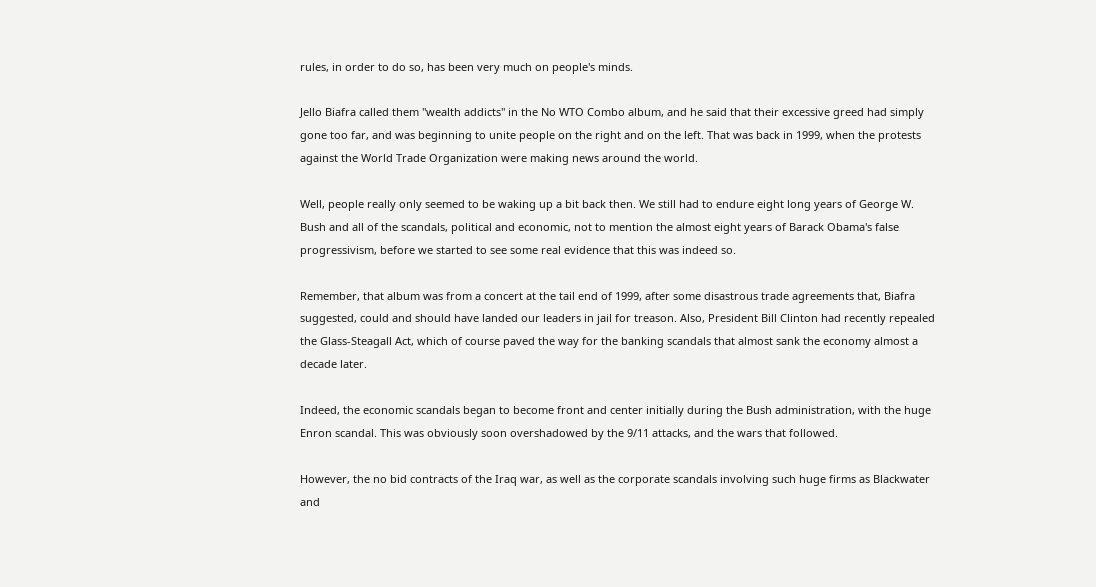rules, in order to do so, has been very much on people's minds.

Jello Biafra called them "wealth addicts" in the No WTO Combo album, and he said that their excessive greed had simply gone too far, and was beginning to unite people on the right and on the left. That was back in 1999, when the protests against the World Trade Organization were making news around the world.

Well, people really only seemed to be waking up a bit back then. We still had to endure eight long years of George W. Bush and all of the scandals, political and economic, not to mention the almost eight years of Barack Obama's false progressivism, before we started to see some real evidence that this was indeed so.

Remember, that album was from a concert at the tail end of 1999, after some disastrous trade agreements that, Biafra suggested, could and should have landed our leaders in jail for treason. Also, President Bill Clinton had recently repealed the Glass-Steagall Act, which of course paved the way for the banking scandals that almost sank the economy almost a decade later.

Indeed, the economic scandals began to become front and center initially during the Bush administration, with the huge Enron scandal. This was obviously soon overshadowed by the 9/11 attacks, and the wars that followed.

However, the no bid contracts of the Iraq war, as well as the corporate scandals involving such huge firms as Blackwater and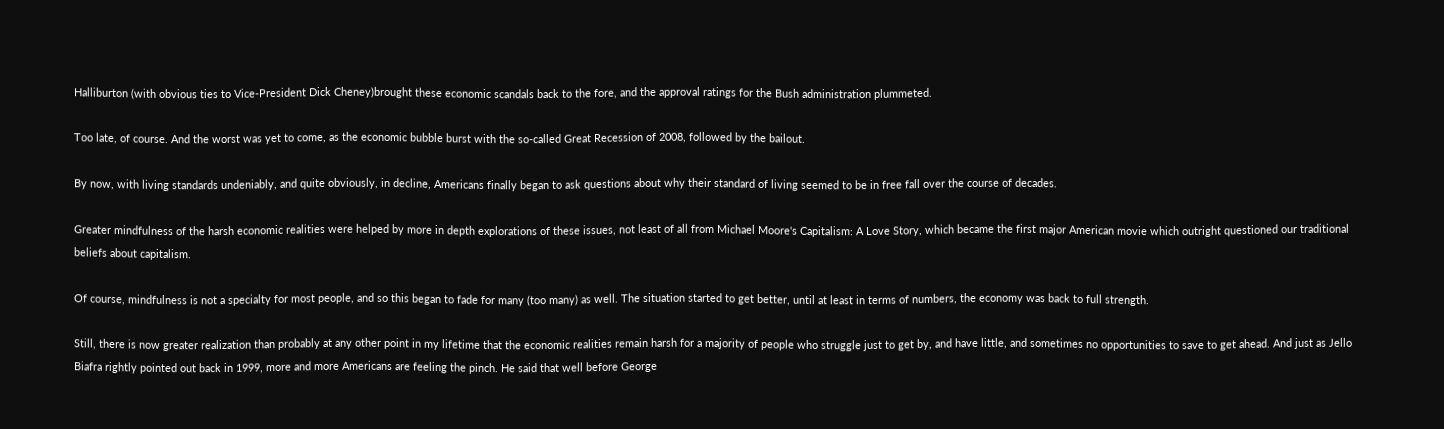Halliburton (with obvious ties to Vice-President Dick Cheney)brought these economic scandals back to the fore, and the approval ratings for the Bush administration plummeted.

Too late, of course. And the worst was yet to come, as the economic bubble burst with the so-called Great Recession of 2008, followed by the bailout.

By now, with living standards undeniably, and quite obviously, in decline, Americans finally began to ask questions about why their standard of living seemed to be in free fall over the course of decades.

Greater mindfulness of the harsh economic realities were helped by more in depth explorations of these issues, not least of all from Michael Moore's Capitalism: A Love Story, which became the first major American movie which outright questioned our traditional beliefs about capitalism.

Of course, mindfulness is not a specialty for most people, and so this began to fade for many (too many) as well. The situation started to get better, until at least in terms of numbers, the economy was back to full strength.

Still, there is now greater realization than probably at any other point in my lifetime that the economic realities remain harsh for a majority of people who struggle just to get by, and have little, and sometimes no opportunities to save to get ahead. And just as Jello Biafra rightly pointed out back in 1999, more and more Americans are feeling the pinch. He said that well before George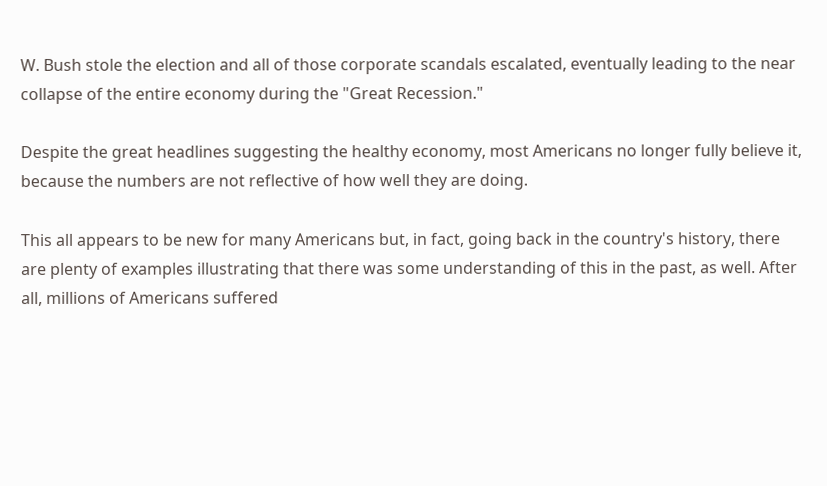W. Bush stole the election and all of those corporate scandals escalated, eventually leading to the near collapse of the entire economy during the "Great Recession."

Despite the great headlines suggesting the healthy economy, most Americans no longer fully believe it, because the numbers are not reflective of how well they are doing.

This all appears to be new for many Americans but, in fact, going back in the country's history, there are plenty of examples illustrating that there was some understanding of this in the past, as well. After all, millions of Americans suffered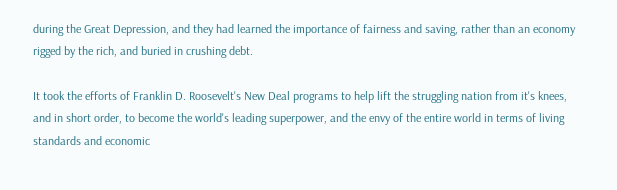during the Great Depression, and they had learned the importance of fairness and saving, rather than an economy rigged by the rich, and buried in crushing debt.

It took the efforts of Franklin D. Roosevelt's New Deal programs to help lift the struggling nation from it's knees, and in short order, to become the world's leading superpower, and the envy of the entire world in terms of living standards and economic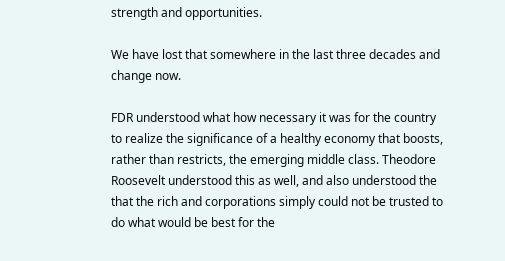strength and opportunities.

We have lost that somewhere in the last three decades and change now.

FDR understood what how necessary it was for the country to realize the significance of a healthy economy that boosts, rather than restricts, the emerging middle class. Theodore Roosevelt understood this as well, and also understood the that the rich and corporations simply could not be trusted to do what would be best for the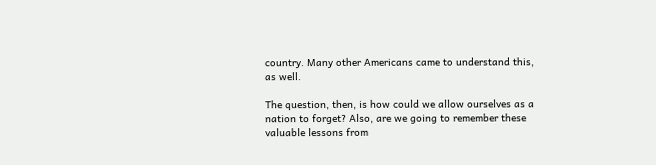country. Many other Americans came to understand this, as well.

The question, then, is how could we allow ourselves as a nation to forget? Also, are we going to remember these valuable lessons from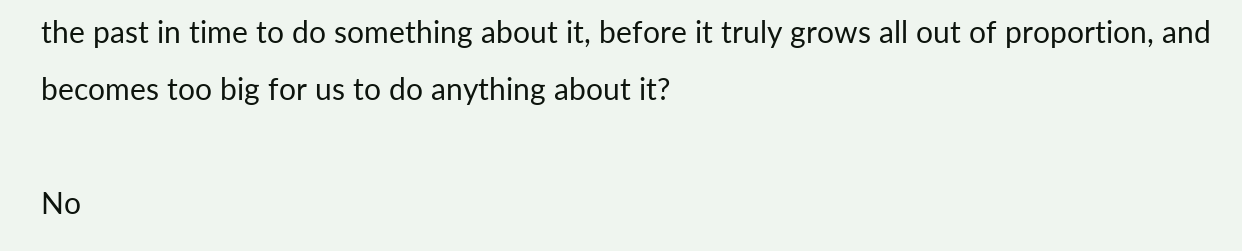the past in time to do something about it, before it truly grows all out of proportion, and becomes too big for us to do anything about it?

No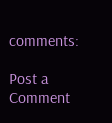comments:

Post a Comment